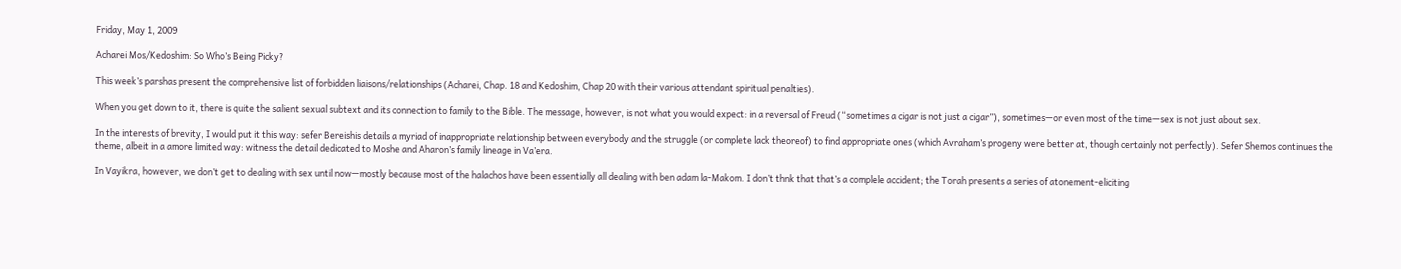Friday, May 1, 2009

Acharei Mos/Kedoshim: So Who’s Being Picky?

This week’s parshas present the comprehensive list of forbidden liaisons/relationships (Acharei, Chap. 18 and Kedoshim, Chap 20 with their various attendant spiritual penalties).

When you get down to it, there is quite the salient sexual subtext and its connection to family to the Bible. The message, however, is not what you would expect: in a reversal of Freud (“sometimes a cigar is not just a cigar”), sometimes—or even most of the time—sex is not just about sex.

In the interests of brevity, I would put it this way: sefer Bereishis details a myriad of inappropriate relationship between everybody and the struggle (or complete lack theoreof) to find appropriate ones (which Avraham’s progeny were better at, though certainly not perfectly). Sefer Shemos continues the theme, albeit in a amore limited way: witness the detail dedicated to Moshe and Aharon’s family lineage in Va’era.

In Vayikra, however, we don’t get to dealing with sex until now—mostly because most of the halachos have been essentially all dealing with ben adam la-Makom. I don’t thnk that that’s a complele accident; the Torah presents a series of atonement-eliciting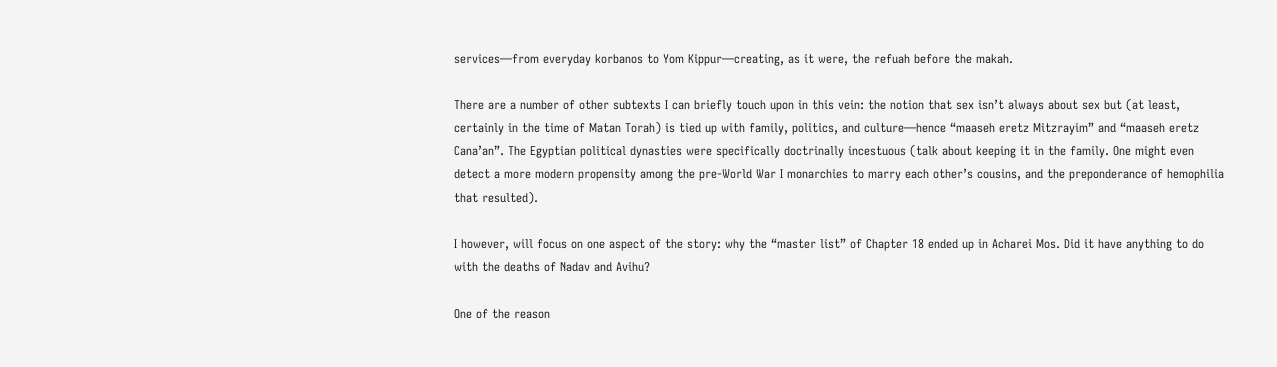services—from everyday korbanos to Yom Kippur—creating, as it were, the refuah before the makah.

There are a number of other subtexts I can briefly touch upon in this vein: the notion that sex isn’t always about sex but (at least, certainly in the time of Matan Torah) is tied up with family, politics, and culture—hence “maaseh eretz Mitzrayim” and “maaseh eretz Cana’an”. The Egyptian political dynasties were specifically doctrinally incestuous (talk about keeping it in the family. One might even detect a more modern propensity among the pre-World War I monarchies to marry each other’s cousins, and the preponderance of hemophilia that resulted).

I however, will focus on one aspect of the story: why the “master list” of Chapter 18 ended up in Acharei Mos. Did it have anything to do with the deaths of Nadav and Avihu?

One of the reason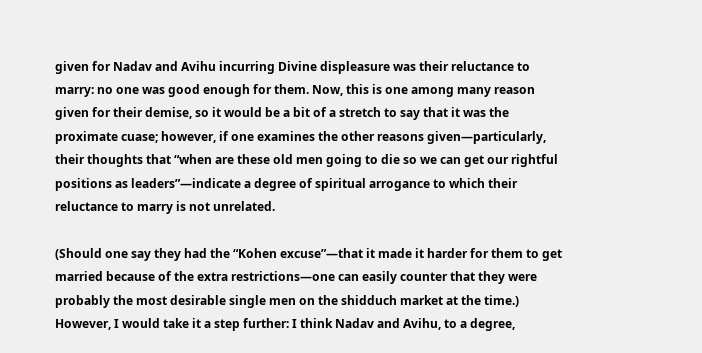given for Nadav and Avihu incurring Divine displeasure was their reluctance to marry: no one was good enough for them. Now, this is one among many reason given for their demise, so it would be a bit of a stretch to say that it was the proximate cuase; however, if one examines the other reasons given—particularly, their thoughts that “when are these old men going to die so we can get our rightful positions as leaders”—indicate a degree of spiritual arrogance to which their reluctance to marry is not unrelated.

(Should one say they had the “Kohen excuse”—that it made it harder for them to get married because of the extra restrictions—one can easily counter that they were probably the most desirable single men on the shidduch market at the time.)
However, I would take it a step further: I think Nadav and Avihu, to a degree,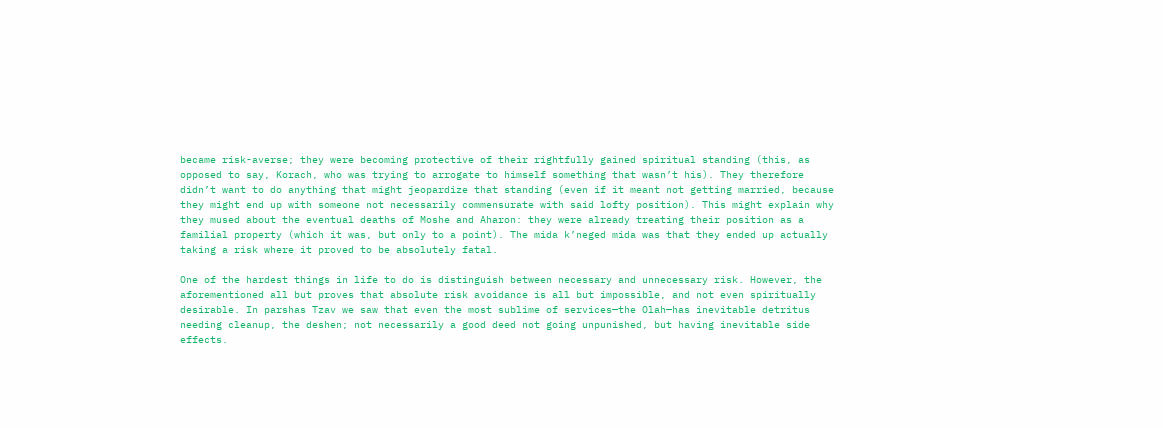became risk-averse; they were becoming protective of their rightfully gained spiritual standing (this, as opposed to say, Korach, who was trying to arrogate to himself something that wasn’t his). They therefore didn’t want to do anything that might jeopardize that standing (even if it meant not getting married, because they might end up with someone not necessarily commensurate with said lofty position). This might explain why they mused about the eventual deaths of Moshe and Aharon: they were already treating their position as a familial property (which it was, but only to a point). The mida k’neged mida was that they ended up actually taking a risk where it proved to be absolutely fatal.

One of the hardest things in life to do is distinguish between necessary and unnecessary risk. However, the aforementioned all but proves that absolute risk avoidance is all but impossible, and not even spiritually desirable. In parshas Tzav we saw that even the most sublime of services—the Olah—has inevitable detritus needing cleanup, the deshen; not necessarily a good deed not going unpunished, but having inevitable side effects.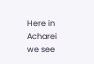Here in Acharei we see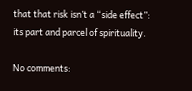that that risk isn’t a “side effect”: its part and parcel of spirituality.

No comments: